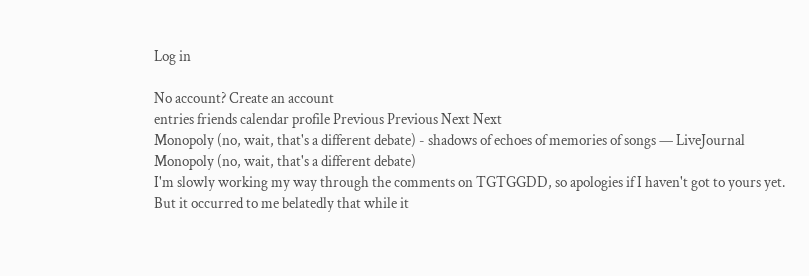Log in

No account? Create an account
entries friends calendar profile Previous Previous Next Next
Monopoly (no, wait, that's a different debate) - shadows of echoes of memories of songs — LiveJournal
Monopoly (no, wait, that's a different debate)
I'm slowly working my way through the comments on TGTGGDD, so apologies if I haven't got to yours yet. But it occurred to me belatedly that while it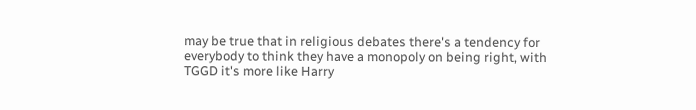may be true that in religious debates there's a tendency for everybody to think they have a monopoly on being right, with TGGD it's more like Harry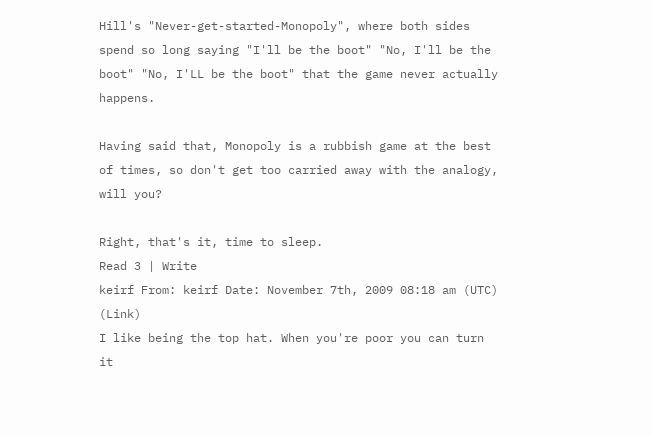Hill's "Never-get-started-Monopoly", where both sides spend so long saying "I'll be the boot" "No, I'll be the boot" "No, I'LL be the boot" that the game never actually happens.

Having said that, Monopoly is a rubbish game at the best of times, so don't get too carried away with the analogy, will you?

Right, that's it, time to sleep.
Read 3 | Write
keirf From: keirf Date: November 7th, 2009 08:18 am (UTC) (Link)
I like being the top hat. When you're poor you can turn it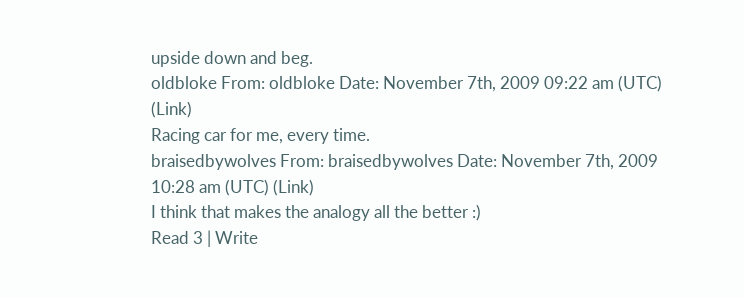upside down and beg.
oldbloke From: oldbloke Date: November 7th, 2009 09:22 am (UTC) (Link)
Racing car for me, every time.
braisedbywolves From: braisedbywolves Date: November 7th, 2009 10:28 am (UTC) (Link)
I think that makes the analogy all the better :)
Read 3 | Write